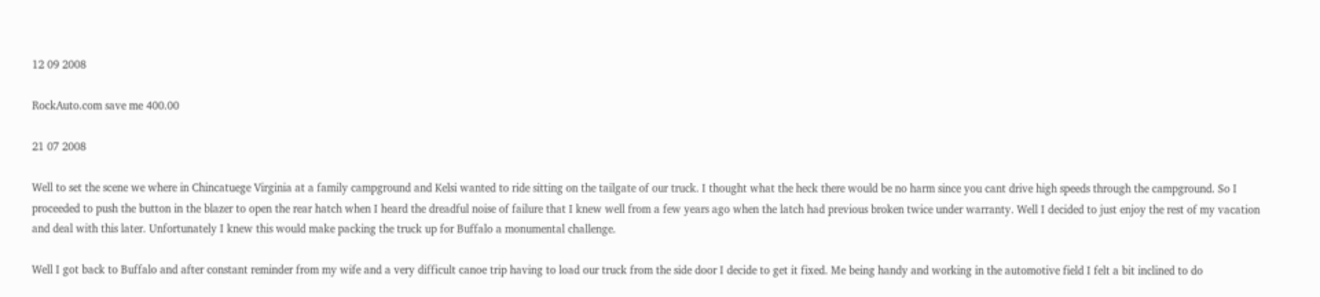12 09 2008

RockAuto.com save me 400.00

21 07 2008

Well to set the scene we where in Chincatuege Virginia at a family campground and Kelsi wanted to ride sitting on the tailgate of our truck. I thought what the heck there would be no harm since you cant drive high speeds through the campground. So I proceeded to push the button in the blazer to open the rear hatch when I heard the dreadful noise of failure that I knew well from a few years ago when the latch had previous broken twice under warranty. Well I decided to just enjoy the rest of my vacation and deal with this later. Unfortunately I knew this would make packing the truck up for Buffalo a monumental challenge.

Well I got back to Buffalo and after constant reminder from my wife and a very difficult canoe trip having to load our truck from the side door I decide to get it fixed. Me being handy and working in the automotive field I felt a bit inclined to do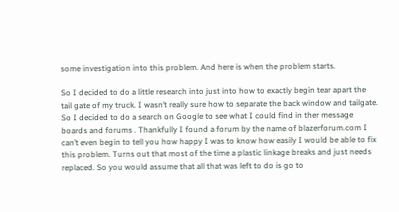some investigation into this problem. And here is when the problem starts.

So I decided to do a little research into just into how to exactly begin tear apart the tail gate of my truck. I wasn’t really sure how to separate the back window and tailgate. So I decided to do a search on Google to see what I could find in ther message boards and forums . Thankfully I found a forum by the name of blazerforum.com I can’t even begin to tell you how happy I was to know how easily I would be able to fix this problem. Turns out that most of the time a plastic linkage breaks and just needs replaced. So you would assume that all that was left to do is go to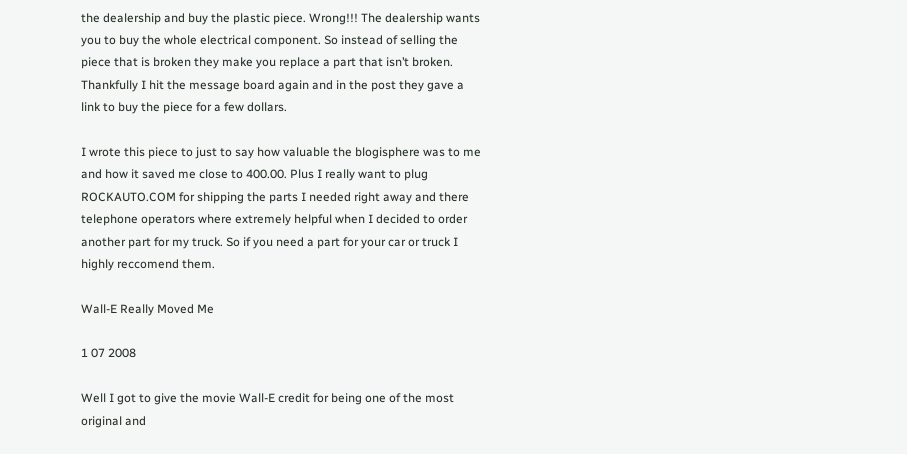the dealership and buy the plastic piece. Wrong!!! The dealership wants you to buy the whole electrical component. So instead of selling the piece that is broken they make you replace a part that isn’t broken. Thankfully I hit the message board again and in the post they gave a link to buy the piece for a few dollars.

I wrote this piece to just to say how valuable the blogisphere was to me and how it saved me close to 400.00. Plus I really want to plug ROCKAUTO.COM for shipping the parts I needed right away and there telephone operators where extremely helpful when I decided to order another part for my truck. So if you need a part for your car or truck I highly reccomend them.

Wall-E Really Moved Me

1 07 2008

Well I got to give the movie Wall-E credit for being one of the most original and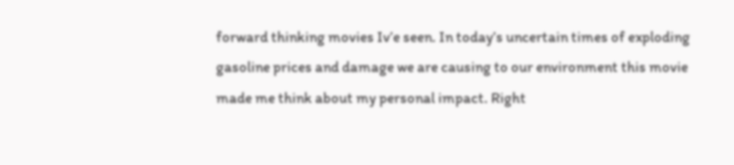forward thinking movies Iv’e seen. In today’s uncertain times of exploding gasoline prices and damage we are causing to our environment this movie made me think about my personal impact. Right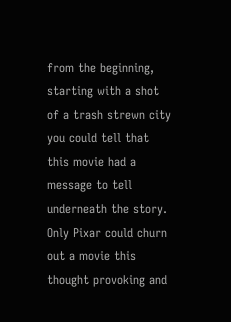from the beginning, starting with a shot of a trash strewn city you could tell that this movie had a message to tell underneath the story. Only Pixar could churn out a movie this thought provoking and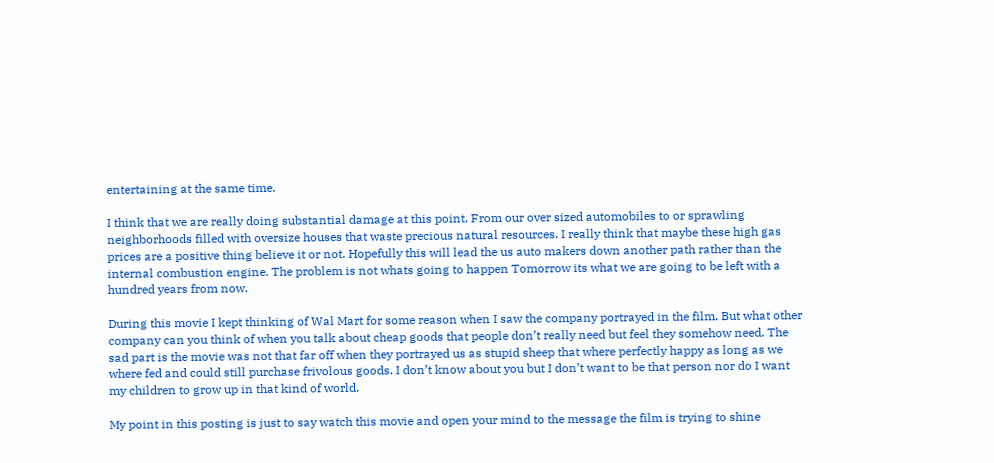entertaining at the same time.

I think that we are really doing substantial damage at this point. From our over sized automobiles to or sprawling neighborhoods filled with oversize houses that waste precious natural resources. I really think that maybe these high gas prices are a positive thing believe it or not. Hopefully this will lead the us auto makers down another path rather than the internal combustion engine. The problem is not whats going to happen Tomorrow its what we are going to be left with a hundred years from now.

During this movie I kept thinking of Wal Mart for some reason when I saw the company portrayed in the film. But what other company can you think of when you talk about cheap goods that people don’t really need but feel they somehow need. The sad part is the movie was not that far off when they portrayed us as stupid sheep that where perfectly happy as long as we where fed and could still purchase frivolous goods. I don’t know about you but I don’t want to be that person nor do I want my children to grow up in that kind of world.

My point in this posting is just to say watch this movie and open your mind to the message the film is trying to shine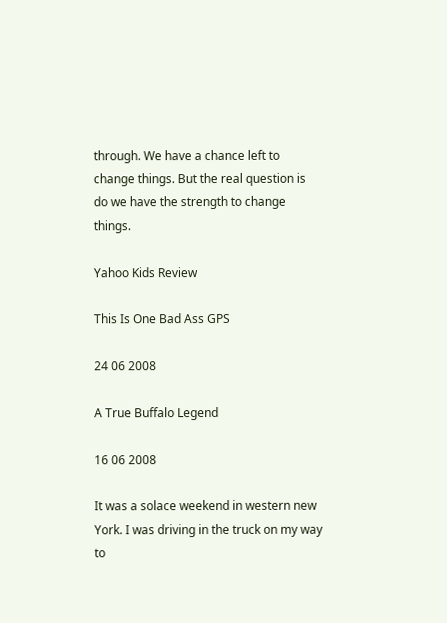through. We have a chance left to change things. But the real question is do we have the strength to change things.

Yahoo Kids Review

This Is One Bad Ass GPS

24 06 2008

A True Buffalo Legend

16 06 2008

It was a solace weekend in western new York. I was driving in the truck on my way to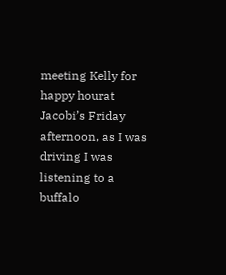meeting Kelly for happy hourat Jacobi’s Friday afternoon, as I was driving I was listening to a buffalo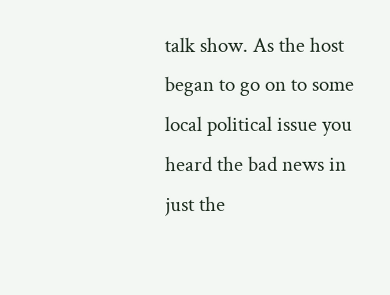talk show. As the host began to go on to some local political issue you heard the bad news in just the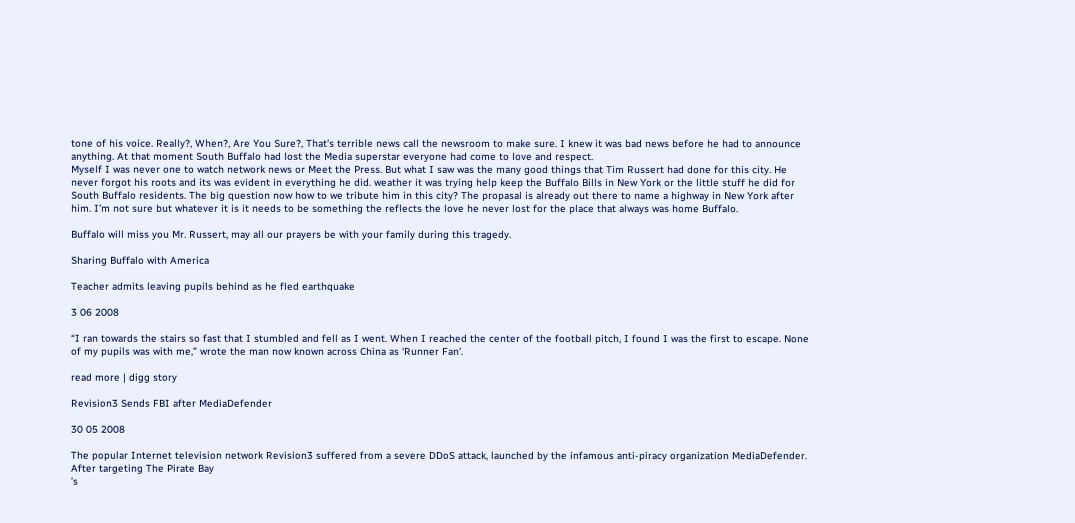tone of his voice. Really?, When?, Are You Sure?, That’s terrible news call the newsroom to make sure. I knew it was bad news before he had to announce anything. At that moment South Buffalo had lost the Media superstar everyone had come to love and respect.
Myself I was never one to watch network news or Meet the Press. But what I saw was the many good things that Tim Russert had done for this city. He never forgot his roots and its was evident in everything he did. weather it was trying help keep the Buffalo Bills in New York or the little stuff he did for South Buffalo residents. The big question now how to we tribute him in this city? The propasal is already out there to name a highway in New York after him. I’m not sure but whatever it is it needs to be something the reflects the love he never lost for the place that always was home Buffalo.

Buffalo will miss you Mr. Russert, may all our prayers be with your family during this tragedy.

Sharing Buffalo with America

Teacher admits leaving pupils behind as he fled earthquake

3 06 2008

“I ran towards the stairs so fast that I stumbled and fell as I went. When I reached the center of the football pitch, I found I was the first to escape. None of my pupils was with me,” wrote the man now known across China as ‘Runner Fan’.

read more | digg story

Revision3 Sends FBI after MediaDefender

30 05 2008

The popular Internet television network Revision3 suffered from a severe DDoS attack, launched by the infamous anti-piracy organization MediaDefender. After targeting The Pirate Bay
’s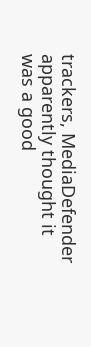trackers, MediaDefender apparently thought it was a good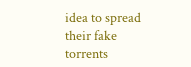idea to spread their fake torrents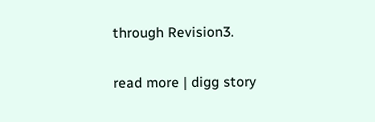through Revision3.

read more | digg story